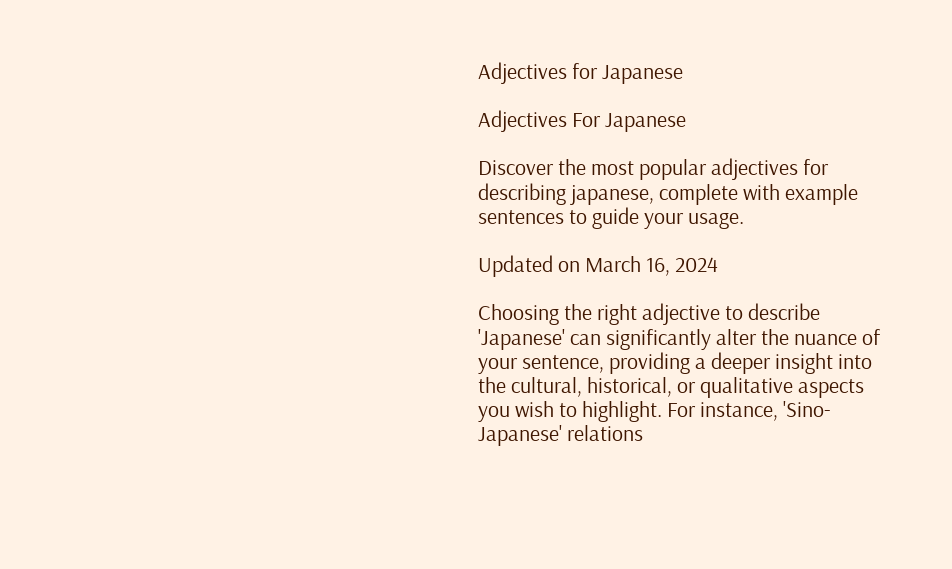Adjectives for Japanese

Adjectives For Japanese

Discover the most popular adjectives for describing japanese, complete with example sentences to guide your usage.

Updated on March 16, 2024

Choosing the right adjective to describe 'Japanese' can significantly alter the nuance of your sentence, providing a deeper insight into the cultural, historical, or qualitative aspects you wish to highlight. For instance, 'Sino-Japanese' relations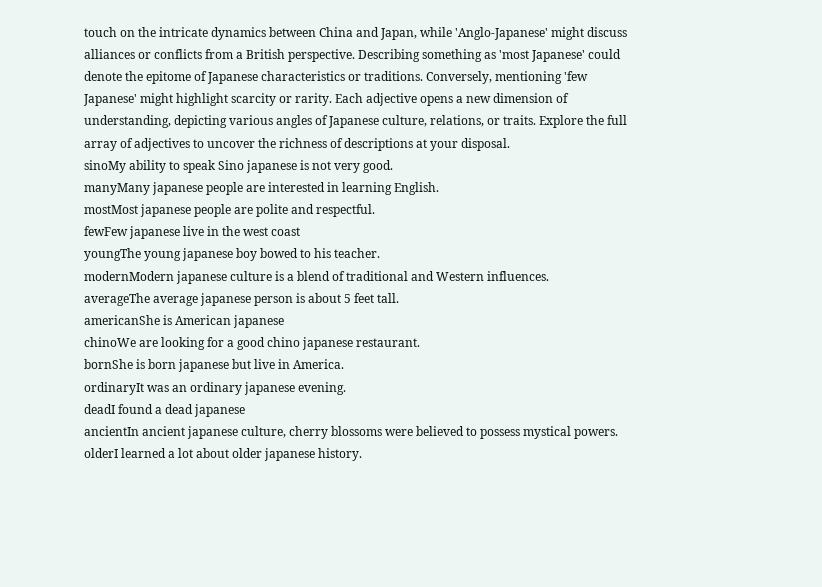touch on the intricate dynamics between China and Japan, while 'Anglo-Japanese' might discuss alliances or conflicts from a British perspective. Describing something as 'most Japanese' could denote the epitome of Japanese characteristics or traditions. Conversely, mentioning 'few Japanese' might highlight scarcity or rarity. Each adjective opens a new dimension of understanding, depicting various angles of Japanese culture, relations, or traits. Explore the full array of adjectives to uncover the richness of descriptions at your disposal.
sinoMy ability to speak Sino japanese is not very good.
manyMany japanese people are interested in learning English.
mostMost japanese people are polite and respectful.
fewFew japanese live in the west coast
youngThe young japanese boy bowed to his teacher.
modernModern japanese culture is a blend of traditional and Western influences.
averageThe average japanese person is about 5 feet tall.
americanShe is American japanese
chinoWe are looking for a good chino japanese restaurant.
bornShe is born japanese but live in America.
ordinaryIt was an ordinary japanese evening.
deadI found a dead japanese
ancientIn ancient japanese culture, cherry blossoms were believed to possess mystical powers.
olderI learned a lot about older japanese history.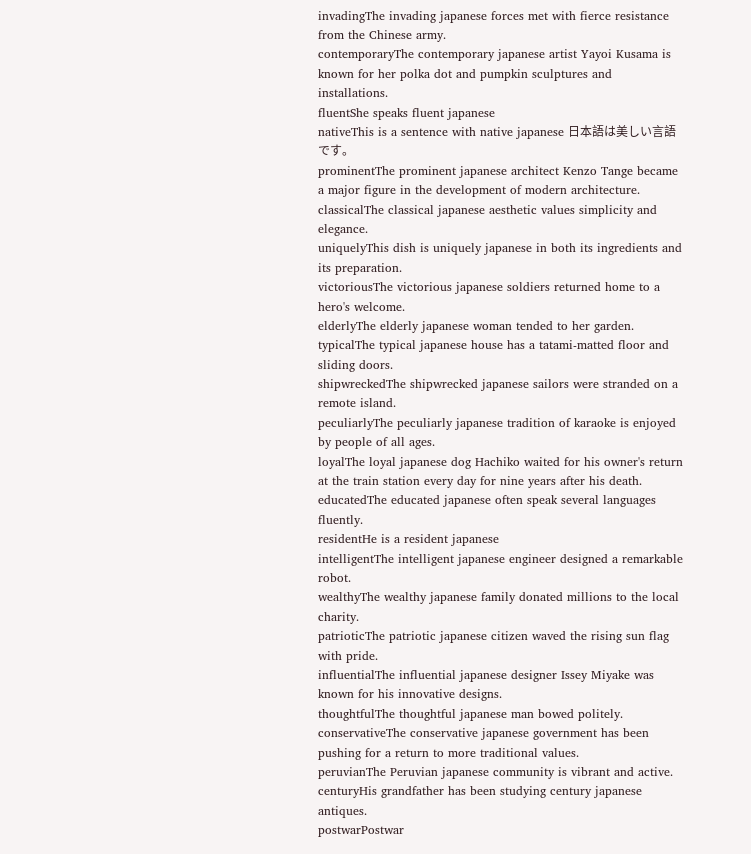invadingThe invading japanese forces met with fierce resistance from the Chinese army.
contemporaryThe contemporary japanese artist Yayoi Kusama is known for her polka dot and pumpkin sculptures and installations.
fluentShe speaks fluent japanese
nativeThis is a sentence with native japanese 日本語は美しい言語です。
prominentThe prominent japanese architect Kenzo Tange became a major figure in the development of modern architecture.
classicalThe classical japanese aesthetic values simplicity and elegance.
uniquelyThis dish is uniquely japanese in both its ingredients and its preparation.
victoriousThe victorious japanese soldiers returned home to a hero's welcome.
elderlyThe elderly japanese woman tended to her garden.
typicalThe typical japanese house has a tatami-matted floor and sliding doors.
shipwreckedThe shipwrecked japanese sailors were stranded on a remote island.
peculiarlyThe peculiarly japanese tradition of karaoke is enjoyed by people of all ages.
loyalThe loyal japanese dog Hachiko waited for his owner's return at the train station every day for nine years after his death.
educatedThe educated japanese often speak several languages fluently.
residentHe is a resident japanese
intelligentThe intelligent japanese engineer designed a remarkable robot.
wealthyThe wealthy japanese family donated millions to the local charity.
patrioticThe patriotic japanese citizen waved the rising sun flag with pride.
influentialThe influential japanese designer Issey Miyake was known for his innovative designs.
thoughtfulThe thoughtful japanese man bowed politely.
conservativeThe conservative japanese government has been pushing for a return to more traditional values.
peruvianThe Peruvian japanese community is vibrant and active.
centuryHis grandfather has been studying century japanese antiques.
postwarPostwar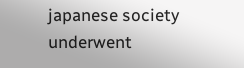japanese society underwent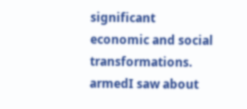significant economic and social transformations.
armedI saw about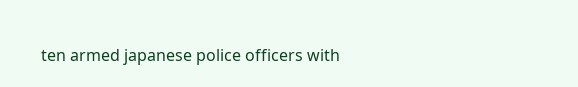ten armed japanese police officers with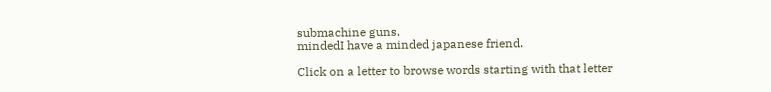submachine guns.
mindedI have a minded japanese friend.

Click on a letter to browse words starting with that letter